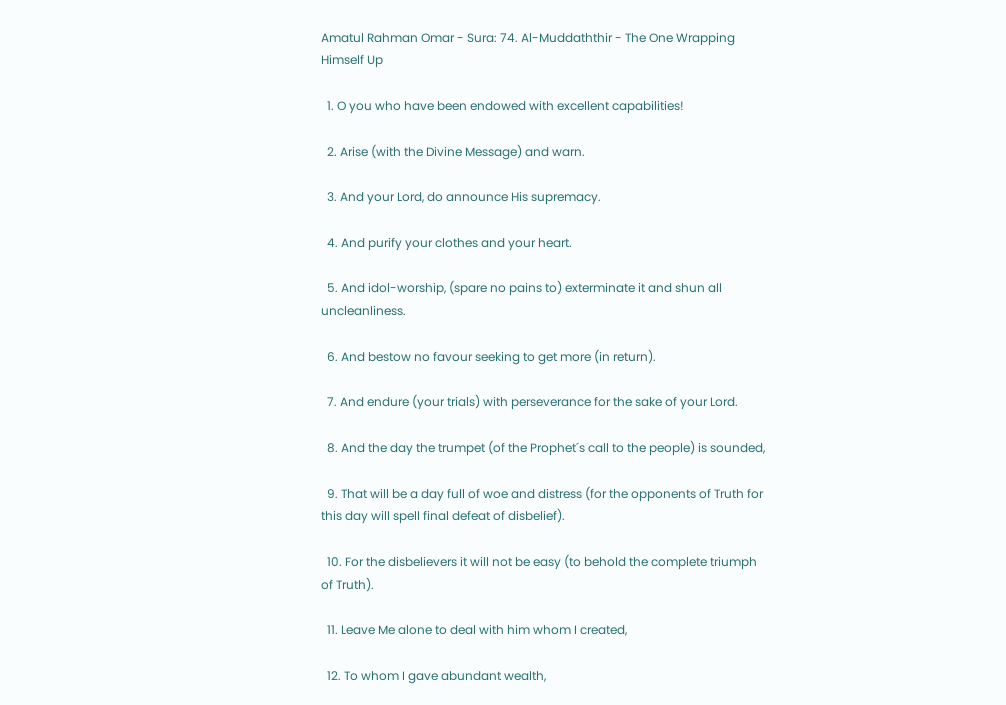Amatul Rahman Omar - Sura: 74. Al-Muddaththir - The One Wrapping Himself Up

  1. O you who have been endowed with excellent capabilities!

  2. Arise (with the Divine Message) and warn.

  3. And your Lord, do announce His supremacy.

  4. And purify your clothes and your heart.

  5. And idol-worship, (spare no pains to) exterminate it and shun all uncleanliness.

  6. And bestow no favour seeking to get more (in return).

  7. And endure (your trials) with perseverance for the sake of your Lord.

  8. And the day the trumpet (of the Prophet´s call to the people) is sounded,

  9. That will be a day full of woe and distress (for the opponents of Truth for this day will spell final defeat of disbelief).

  10. For the disbelievers it will not be easy (to behold the complete triumph of Truth).

  11. Leave Me alone to deal with him whom I created,

  12. To whom I gave abundant wealth,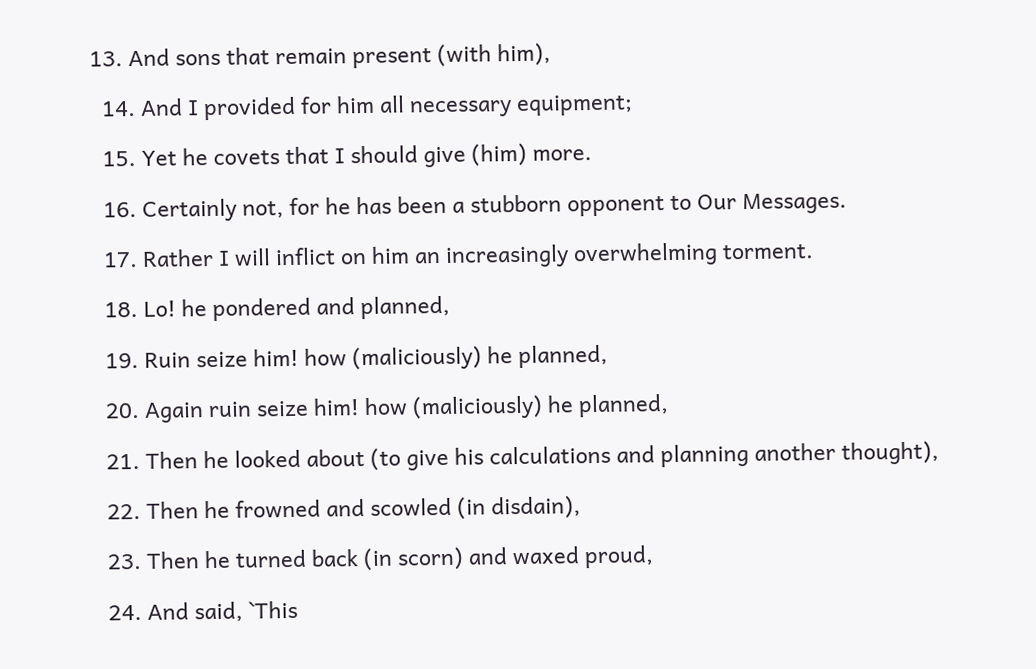13. And sons that remain present (with him),

  14. And I provided for him all necessary equipment;

  15. Yet he covets that I should give (him) more.

  16. Certainly not, for he has been a stubborn opponent to Our Messages.

  17. Rather I will inflict on him an increasingly overwhelming torment.

  18. Lo! he pondered and planned,

  19. Ruin seize him! how (maliciously) he planned,

  20. Again ruin seize him! how (maliciously) he planned,

  21. Then he looked about (to give his calculations and planning another thought),

  22. Then he frowned and scowled (in disdain),

  23. Then he turned back (in scorn) and waxed proud,

  24. And said, `This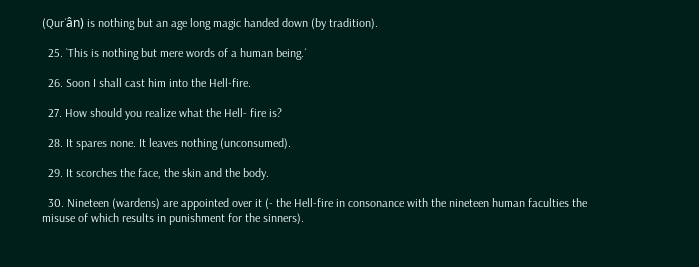(Qur´ân) is nothing but an age long magic handed down (by tradition).

  25. `This is nothing but mere words of a human being.´

  26. Soon I shall cast him into the Hell-fire.

  27. How should you realize what the Hell- fire is?

  28. It spares none. It leaves nothing (unconsumed).

  29. It scorches the face, the skin and the body.

  30. Nineteen (wardens) are appointed over it (- the Hell-fire in consonance with the nineteen human faculties the misuse of which results in punishment for the sinners).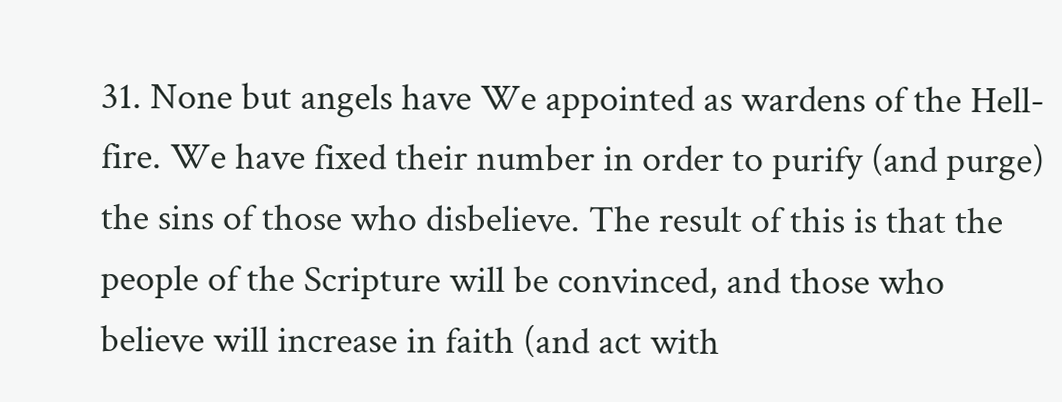31. None but angels have We appointed as wardens of the Hell-fire. We have fixed their number in order to purify (and purge) the sins of those who disbelieve. The result of this is that the people of the Scripture will be convinced, and those who believe will increase in faith (and act with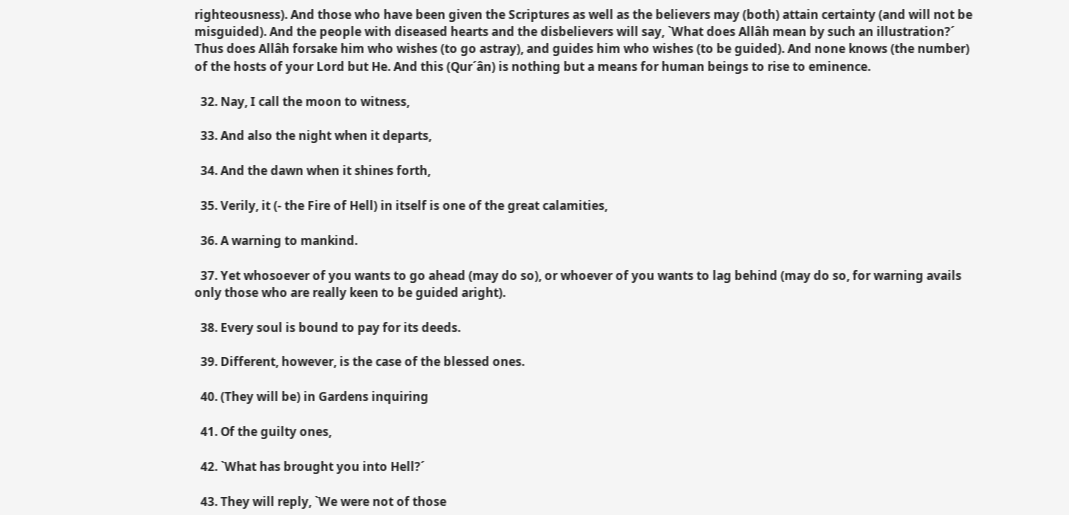righteousness). And those who have been given the Scriptures as well as the believers may (both) attain certainty (and will not be misguided). And the people with diseased hearts and the disbelievers will say, `What does Allâh mean by such an illustration?´ Thus does Allâh forsake him who wishes (to go astray), and guides him who wishes (to be guided). And none knows (the number) of the hosts of your Lord but He. And this (Qur´ân) is nothing but a means for human beings to rise to eminence.

  32. Nay, I call the moon to witness,

  33. And also the night when it departs,

  34. And the dawn when it shines forth,

  35. Verily, it (- the Fire of Hell) in itself is one of the great calamities,

  36. A warning to mankind.

  37. Yet whosoever of you wants to go ahead (may do so), or whoever of you wants to lag behind (may do so, for warning avails only those who are really keen to be guided aright).

  38. Every soul is bound to pay for its deeds.

  39. Different, however, is the case of the blessed ones.

  40. (They will be) in Gardens inquiring

  41. Of the guilty ones,

  42. `What has brought you into Hell?´

  43. They will reply, `We were not of those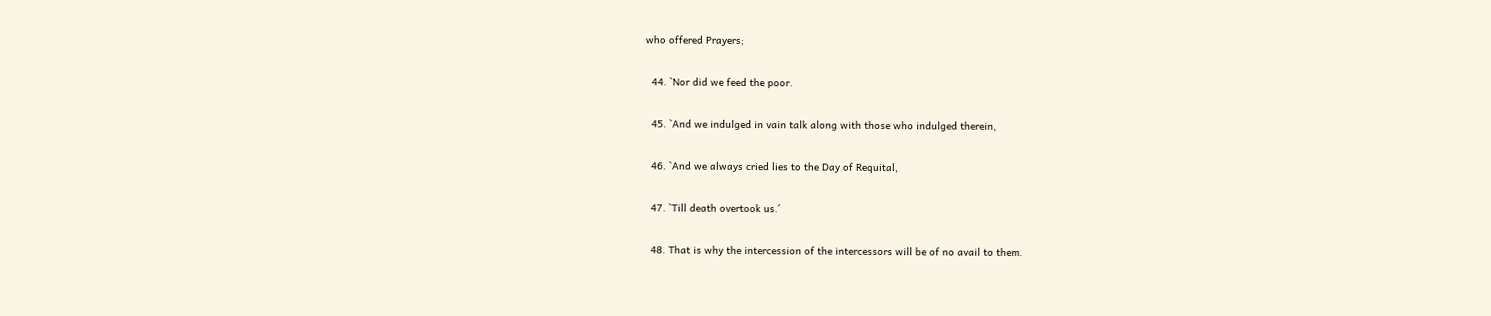who offered Prayers;

  44. `Nor did we feed the poor.

  45. `And we indulged in vain talk along with those who indulged therein,

  46. `And we always cried lies to the Day of Requital,

  47. `Till death overtook us.´

  48. That is why the intercession of the intercessors will be of no avail to them.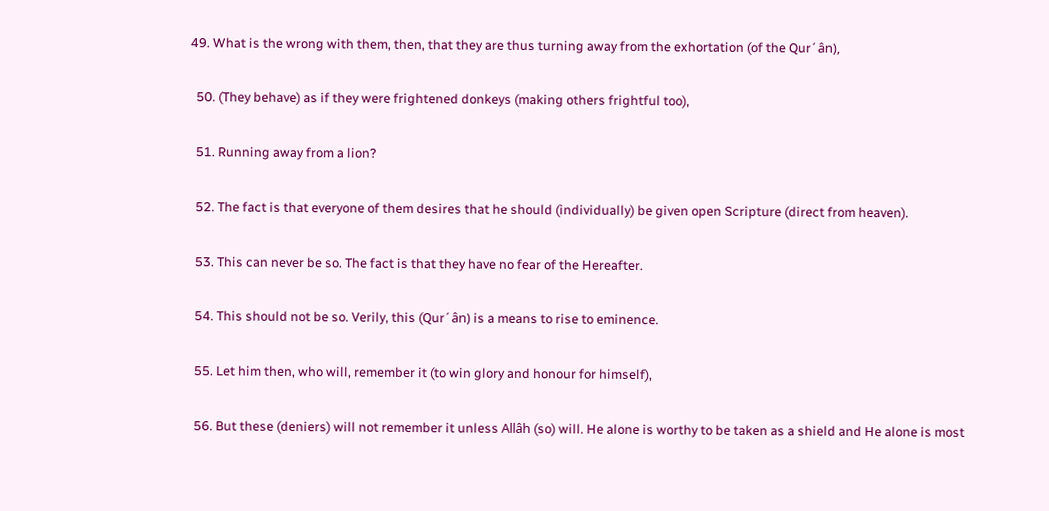49. What is the wrong with them, then, that they are thus turning away from the exhortation (of the Qur´ân),

  50. (They behave) as if they were frightened donkeys (making others frightful too),

  51. Running away from a lion?

  52. The fact is that everyone of them desires that he should (individually) be given open Scripture (direct from heaven).

  53. This can never be so. The fact is that they have no fear of the Hereafter.

  54. This should not be so. Verily, this (Qur´ân) is a means to rise to eminence.

  55. Let him then, who will, remember it (to win glory and honour for himself),

  56. But these (deniers) will not remember it unless Allâh (so) will. He alone is worthy to be taken as a shield and He alone is most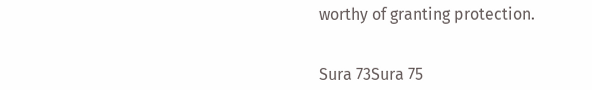worthy of granting protection.


Sura 73Sura 75